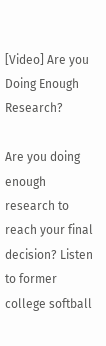[Video] Are you Doing Enough Research?

Are you doing enough research to reach your final decision? Listen to former college softball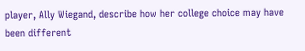player, Ally Wiegand, describe how her college choice may have been different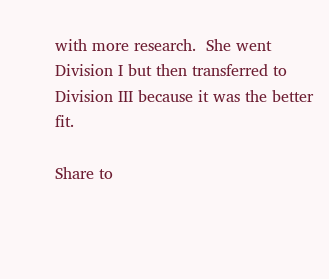with more research.  She went Division I but then transferred to Division III because it was the better fit.

Share to